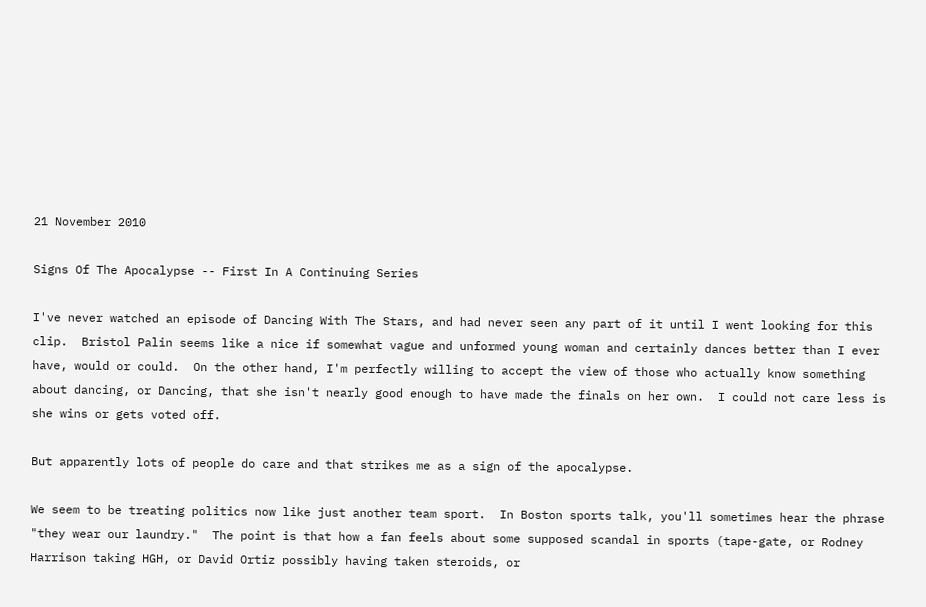21 November 2010

Signs Of The Apocalypse -- First In A Continuing Series

I've never watched an episode of Dancing With The Stars, and had never seen any part of it until I went looking for this clip.  Bristol Palin seems like a nice if somewhat vague and unformed young woman and certainly dances better than I ever have, would or could.  On the other hand, I'm perfectly willing to accept the view of those who actually know something about dancing, or Dancing, that she isn't nearly good enough to have made the finals on her own.  I could not care less is she wins or gets voted off.

But apparently lots of people do care and that strikes me as a sign of the apocalypse.

We seem to be treating politics now like just another team sport.  In Boston sports talk, you'll sometimes hear the phrase "they wear our laundry."  The point is that how a fan feels about some supposed scandal in sports (tape-gate, or Rodney Harrison taking HGH, or David Ortiz possibly having taken steroids, or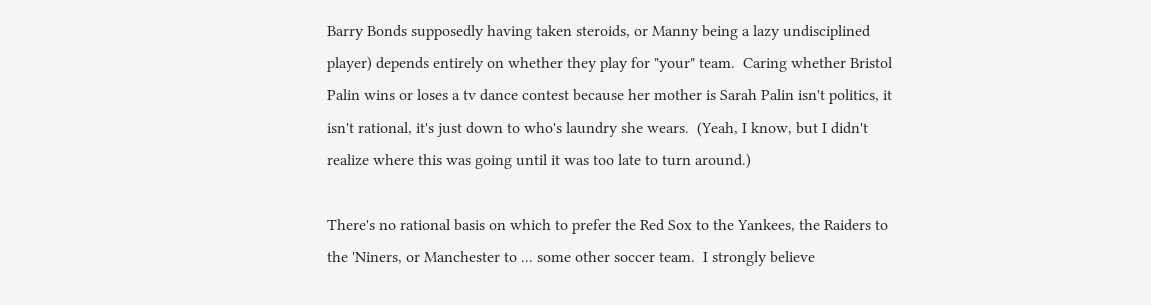Barry Bonds supposedly having taken steroids, or Manny being a lazy undisciplined player) depends entirely on whether they play for "your" team.  Caring whether Bristol Palin wins or loses a tv dance contest because her mother is Sarah Palin isn't politics, it isn't rational, it's just down to who's laundry she wears.  (Yeah, I know, but I didn't realize where this was going until it was too late to turn around.)

There's no rational basis on which to prefer the Red Sox to the Yankees, the Raiders to the 'Niners, or Manchester to ... some other soccer team.  I strongly believe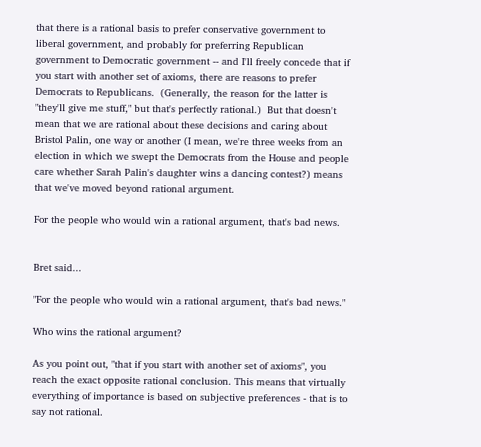that there is a rational basis to prefer conservative government to liberal government, and probably for preferring Republican government to Democratic government -- and I'll freely concede that if you start with another set of axioms, there are reasons to prefer Democrats to Republicans.  (Generally, the reason for the latter is "they'll give me stuff," but that's perfectly rational.)  But that doesn't mean that we are rational about these decisions and caring about Bristol Palin, one way or another (I mean, we're three weeks from an election in which we swept the Democrats from the House and people care whether Sarah Palin's daughter wins a dancing contest?) means that we've moved beyond rational argument.

For the people who would win a rational argument, that's bad news.


Bret said...

"For the people who would win a rational argument, that's bad news."

Who wins the rational argument?

As you point out, "that if you start with another set of axioms", you reach the exact opposite rational conclusion. This means that virtually everything of importance is based on subjective preferences - that is to say not rational.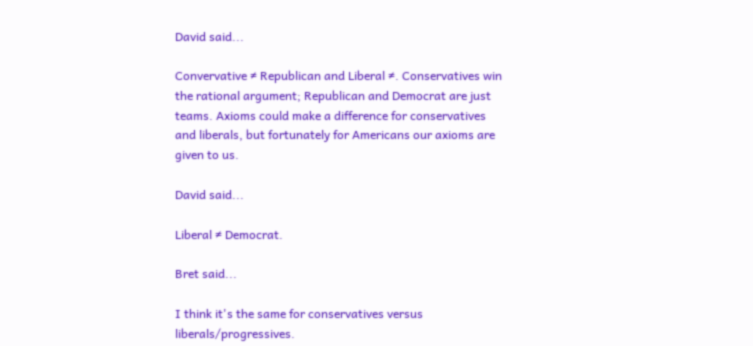David said...

Convervative ≠ Republican and Liberal ≠. Conservatives win the rational argument; Republican and Democrat are just teams. Axioms could make a difference for conservatives and liberals, but fortunately for Americans our axioms are given to us.

David said...

Liberal ≠ Democrat.

Bret said...

I think it's the same for conservatives versus liberals/progressives.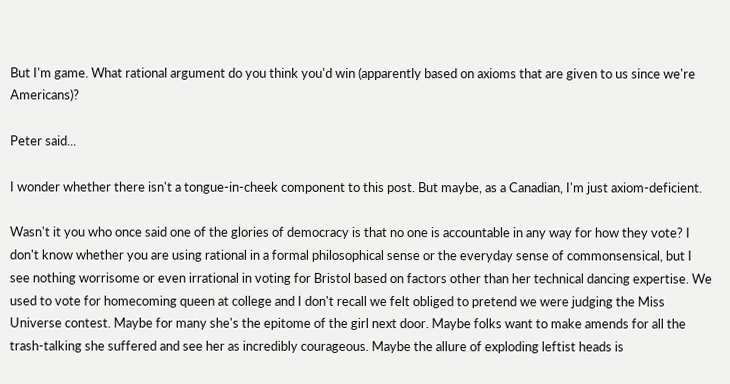But I'm game. What rational argument do you think you'd win (apparently based on axioms that are given to us since we're Americans)?

Peter said...

I wonder whether there isn't a tongue-in-cheek component to this post. But maybe, as a Canadian, I'm just axiom-deficient.

Wasn't it you who once said one of the glories of democracy is that no one is accountable in any way for how they vote? I don't know whether you are using rational in a formal philosophical sense or the everyday sense of commonsensical, but I see nothing worrisome or even irrational in voting for Bristol based on factors other than her technical dancing expertise. We used to vote for homecoming queen at college and I don't recall we felt obliged to pretend we were judging the Miss Universe contest. Maybe for many she's the epitome of the girl next door. Maybe folks want to make amends for all the trash-talking she suffered and see her as incredibly courageous. Maybe the allure of exploding leftist heads is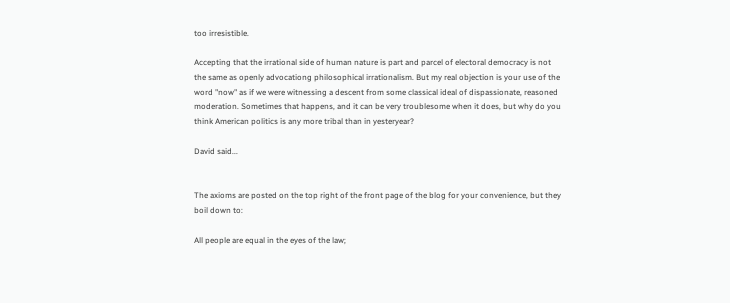too irresistible.

Accepting that the irrational side of human nature is part and parcel of electoral democracy is not the same as openly advocationg philosophical irrationalism. But my real objection is your use of the word "now" as if we were witnessing a descent from some classical ideal of dispassionate, reasoned moderation. Sometimes that happens, and it can be very troublesome when it does, but why do you think American politics is any more tribal than in yesteryear?

David said...


The axioms are posted on the top right of the front page of the blog for your convenience, but they boil down to:

All people are equal in the eyes of the law;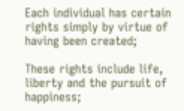Each individual has certain rights simply by virtue of having been created;

These rights include life, liberty and the pursuit of happiness;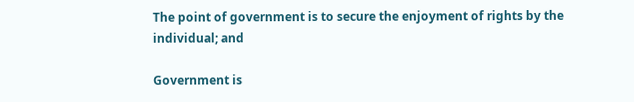The point of government is to secure the enjoyment of rights by the individual; and

Government is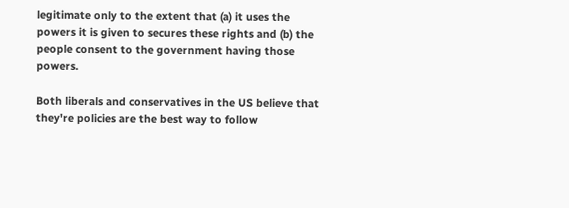legitimate only to the extent that (a) it uses the powers it is given to secures these rights and (b) the people consent to the government having those powers.

Both liberals and conservatives in the US believe that they're policies are the best way to follow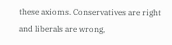these axioms. Conservatives are right and liberals are wrong,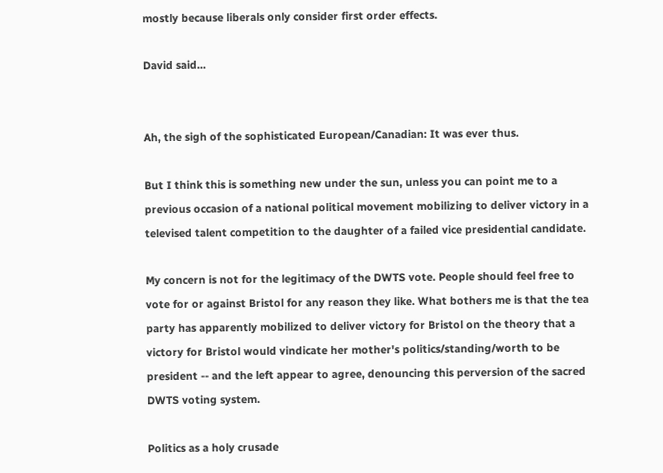mostly because liberals only consider first order effects.

David said...


Ah, the sigh of the sophisticated European/Canadian: It was ever thus.

But I think this is something new under the sun, unless you can point me to a previous occasion of a national political movement mobilizing to deliver victory in a televised talent competition to the daughter of a failed vice presidential candidate.

My concern is not for the legitimacy of the DWTS vote. People should feel free to vote for or against Bristol for any reason they like. What bothers me is that the tea party has apparently mobilized to deliver victory for Bristol on the theory that a victory for Bristol would vindicate her mother's politics/standing/worth to be president -- and the left appear to agree, denouncing this perversion of the sacred DWTS voting system.

Politics as a holy crusade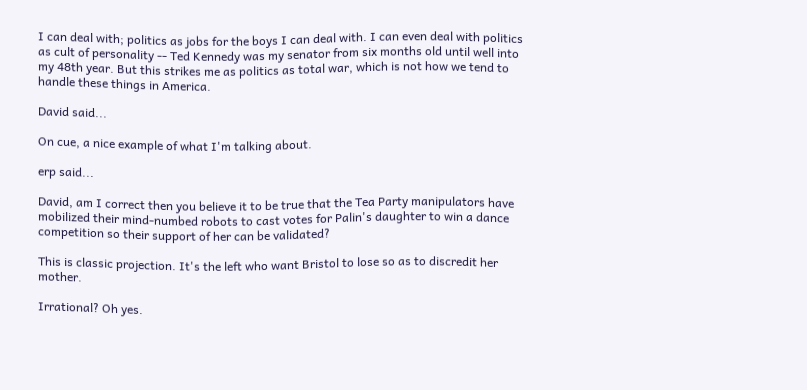I can deal with; politics as jobs for the boys I can deal with. I can even deal with politics as cult of personality -- Ted Kennedy was my senator from six months old until well into my 48th year. But this strikes me as politics as total war, which is not how we tend to handle these things in America.

David said...

On cue, a nice example of what I'm talking about.

erp said...

David, am I correct then you believe it to be true that the Tea Party manipulators have mobilized their mind-numbed robots to cast votes for Palin's daughter to win a dance competition so their support of her can be validated?

This is classic projection. It's the left who want Bristol to lose so as to discredit her mother.

Irrational? Oh yes.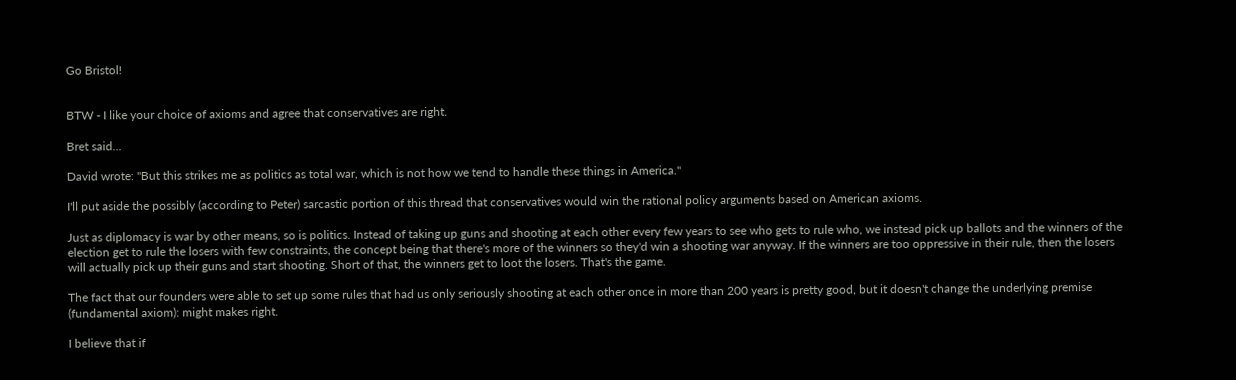Go Bristol!


BTW - I like your choice of axioms and agree that conservatives are right.

Bret said...

David wrote: "But this strikes me as politics as total war, which is not how we tend to handle these things in America."

I'll put aside the possibly (according to Peter) sarcastic portion of this thread that conservatives would win the rational policy arguments based on American axioms.

Just as diplomacy is war by other means, so is politics. Instead of taking up guns and shooting at each other every few years to see who gets to rule who, we instead pick up ballots and the winners of the election get to rule the losers with few constraints, the concept being that there's more of the winners so they'd win a shooting war anyway. If the winners are too oppressive in their rule, then the losers will actually pick up their guns and start shooting. Short of that, the winners get to loot the losers. That's the game.

The fact that our founders were able to set up some rules that had us only seriously shooting at each other once in more than 200 years is pretty good, but it doesn't change the underlying premise (fundamental axiom): might makes right.

I believe that if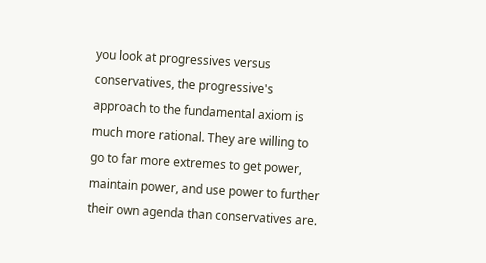you look at progressives versus conservatives, the progressive's approach to the fundamental axiom is much more rational. They are willing to go to far more extremes to get power, maintain power, and use power to further their own agenda than conservatives are.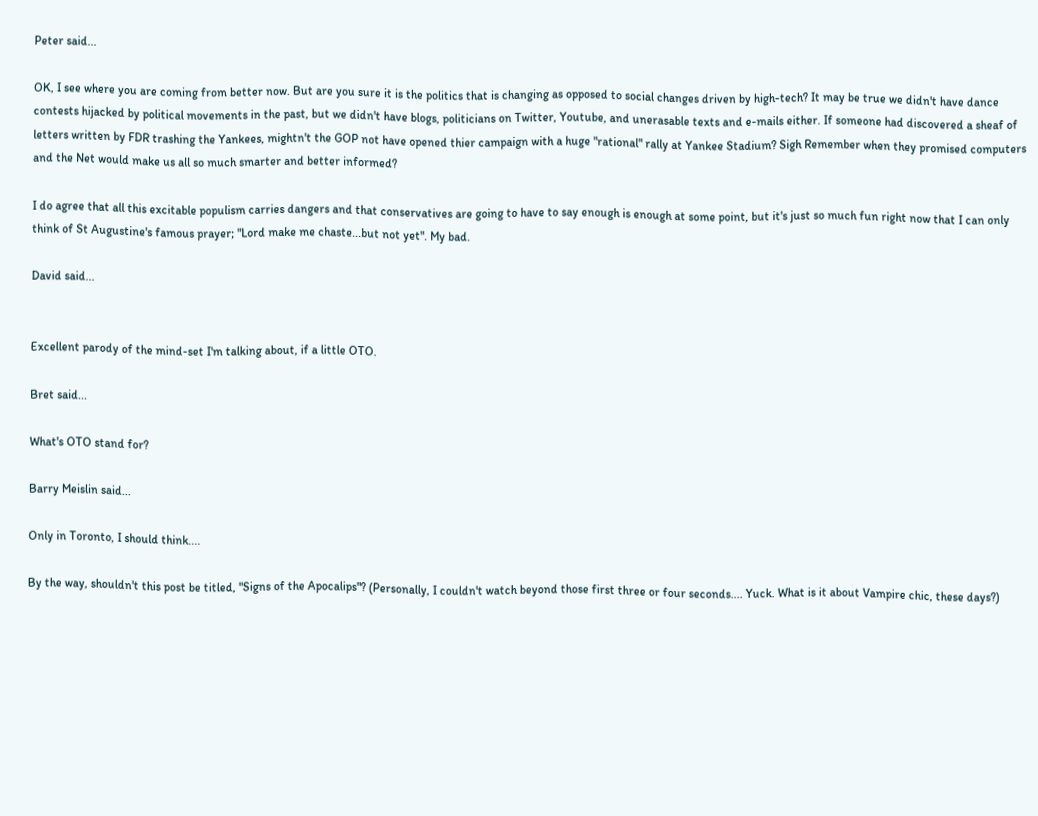Peter said...

OK, I see where you are coming from better now. But are you sure it is the politics that is changing as opposed to social changes driven by high-tech? It may be true we didn't have dance contests hijacked by political movements in the past, but we didn't have blogs, politicians on Twitter, Youtube, and unerasable texts and e-mails either. If someone had discovered a sheaf of letters written by FDR trashing the Yankees, mightn't the GOP not have opened thier campaign with a huge "rational" rally at Yankee Stadium? Sigh Remember when they promised computers and the Net would make us all so much smarter and better informed?

I do agree that all this excitable populism carries dangers and that conservatives are going to have to say enough is enough at some point, but it's just so much fun right now that I can only think of St Augustine's famous prayer; "Lord make me chaste...but not yet". My bad.

David said...


Excellent parody of the mind-set I'm talking about, if a little OTO.

Bret said...

What's OTO stand for?

Barry Meislin said...

Only in Toronto, I should think....

By the way, shouldn't this post be titled, "Signs of the Apocalips"? (Personally, I couldn't watch beyond those first three or four seconds.... Yuck. What is it about Vampire chic, these days?)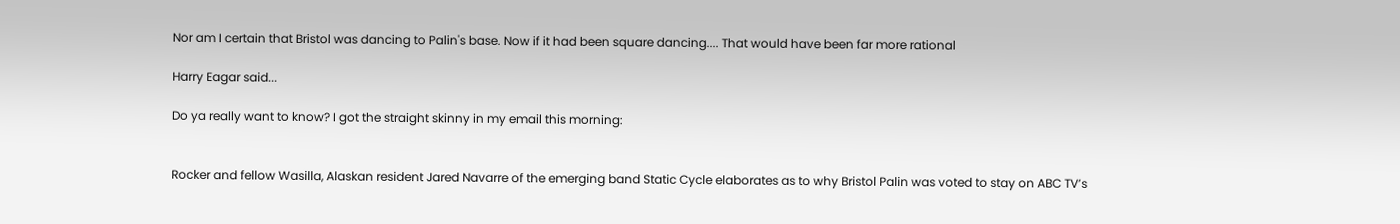Nor am I certain that Bristol was dancing to Palin's base. Now if it had been square dancing.... That would have been far more rational

Harry Eagar said...

Do ya really want to know? I got the straight skinny in my email this morning:


Rocker and fellow Wasilla, Alaskan resident Jared Navarre of the emerging band Static Cycle elaborates as to why Bristol Palin was voted to stay on ABC TV’s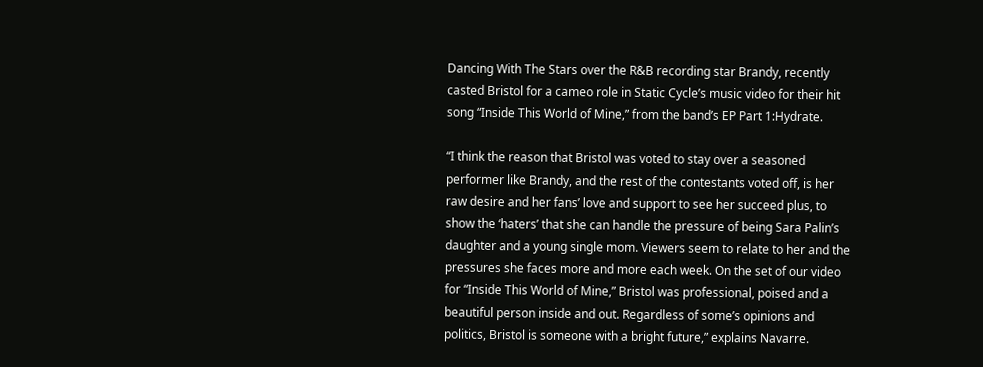Dancing With The Stars over the R&B recording star Brandy, recently casted Bristol for a cameo role in Static Cycle’s music video for their hit song “Inside This World of Mine,” from the band’s EP Part 1:Hydrate.

“I think the reason that Bristol was voted to stay over a seasoned performer like Brandy, and the rest of the contestants voted off, is her raw desire and her fans’ love and support to see her succeed plus, to show the ‘haters’ that she can handle the pressure of being Sara Palin’s daughter and a young single mom. Viewers seem to relate to her and the pressures she faces more and more each week. On the set of our video for “Inside This World of Mine,” Bristol was professional, poised and a beautiful person inside and out. Regardless of some’s opinions and politics, Bristol is someone with a bright future,” explains Navarre.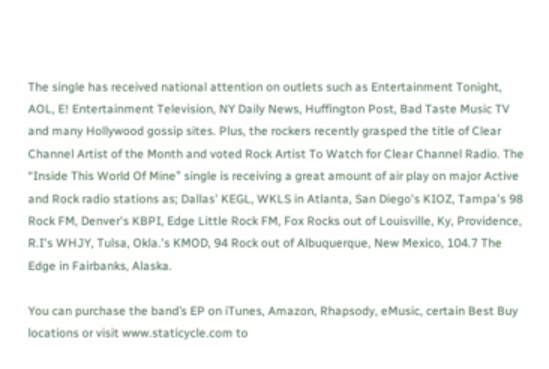The single has received national attention on outlets such as Entertainment Tonight, AOL, E! Entertainment Television, NY Daily News, Huffington Post, Bad Taste Music TV and many Hollywood gossip sites. Plus, the rockers recently grasped the title of Clear Channel Artist of the Month and voted Rock Artist To Watch for Clear Channel Radio. The “Inside This World Of Mine” single is receiving a great amount of air play on major Active and Rock radio stations as; Dallas' KEGL, WKLS in Atlanta, San Diego's KIOZ, Tampa's 98 Rock FM, Denver's KBPI, Edge Little Rock FM, Fox Rocks out of Louisville, Ky, Providence, R.I's WHJY, Tulsa, Okla.'s KMOD, 94 Rock out of Albuquerque, New Mexico, 104.7 The Edge in Fairbanks, Alaska.

You can purchase the band’s EP on iTunes, Amazon, Rhapsody, eMusic, certain Best Buy locations or visit www.staticycle.com to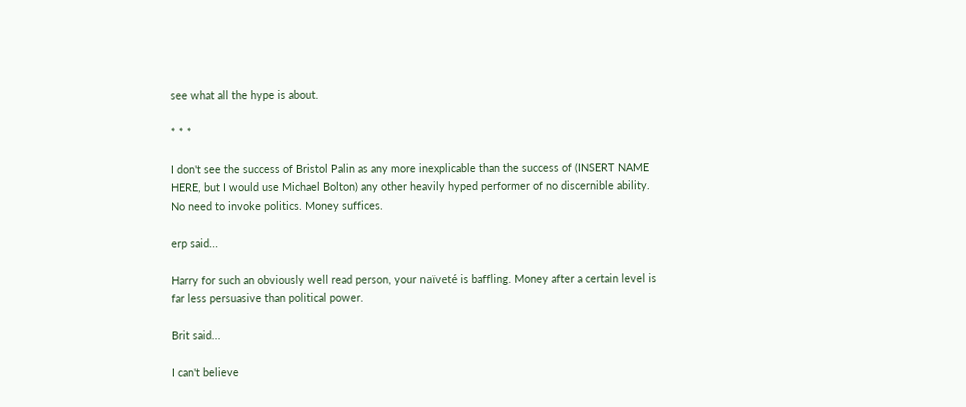see what all the hype is about.

* * *

I don't see the success of Bristol Palin as any more inexplicable than the success of (INSERT NAME HERE, but I would use Michael Bolton) any other heavily hyped performer of no discernible ability. No need to invoke politics. Money suffices.

erp said...

Harry for such an obviously well read person, your naïveté is baffling. Money after a certain level is far less persuasive than political power.

Brit said...

I can't believe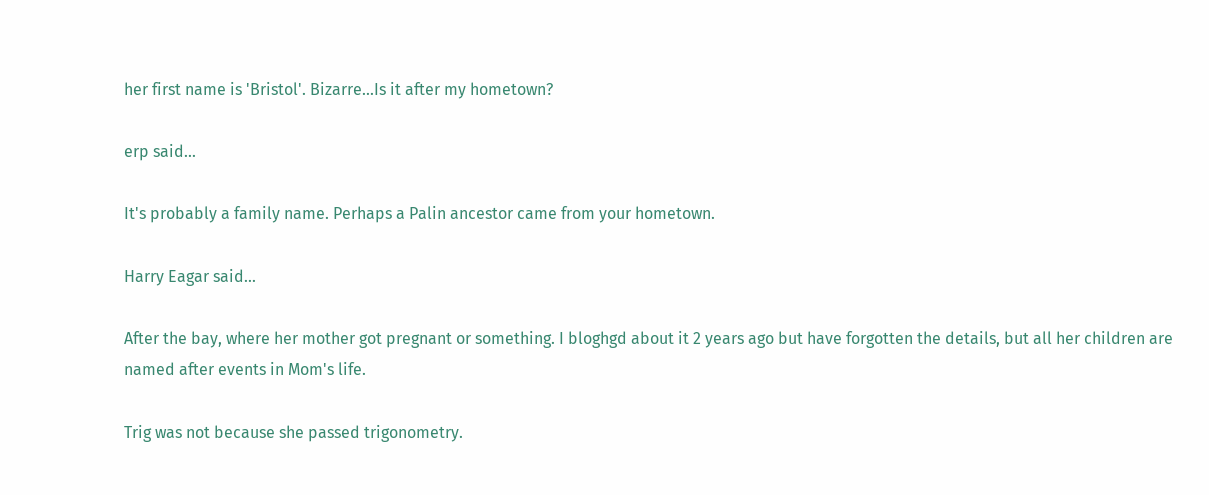her first name is 'Bristol'. Bizarre...Is it after my hometown?

erp said...

It's probably a family name. Perhaps a Palin ancestor came from your hometown.

Harry Eagar said...

After the bay, where her mother got pregnant or something. I bloghgd about it 2 years ago but have forgotten the details, but all her children are named after events in Mom's life.

Trig was not because she passed trigonometry.